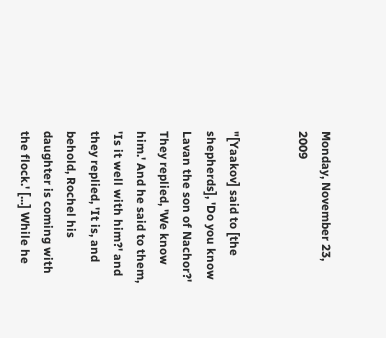Monday, November 23, 2009


"[Yaakov] said to [the shepherds], 'Do you know Lavan the son of Nachor?' They replied, 'We know him.' And he said to them, 'Is it well with him?' and they replied, 'It is, and behold, Rochel his daughter is coming with the flock.' [...] While he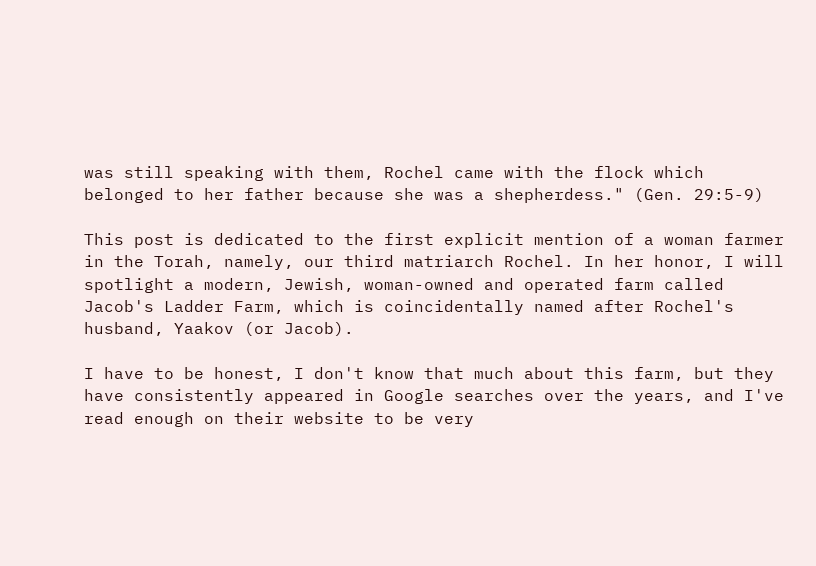was still speaking with them, Rochel came with the flock which belonged to her father because she was a shepherdess." (Gen. 29:5-9)

This post is dedicated to the first explicit mention of a woman farmer in the Torah, namely, our third matriarch Rochel. In her honor, I will spotlight a modern, Jewish, woman-owned and operated farm called Jacob's Ladder Farm, which is coincidentally named after Rochel's husband, Yaakov (or Jacob).

I have to be honest, I don't know that much about this farm, but they have consistently appeared in Google searches over the years, and I've read enough on their website to be very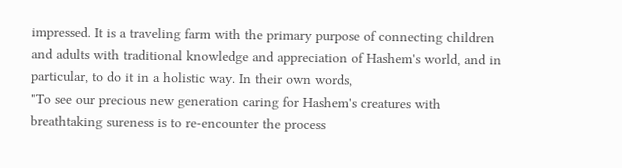impressed. It is a traveling farm with the primary purpose of connecting children and adults with traditional knowledge and appreciation of Hashem's world, and in particular, to do it in a holistic way. In their own words,
"To see our precious new generation caring for Hashem's creatures with breathtaking sureness is to re-encounter the process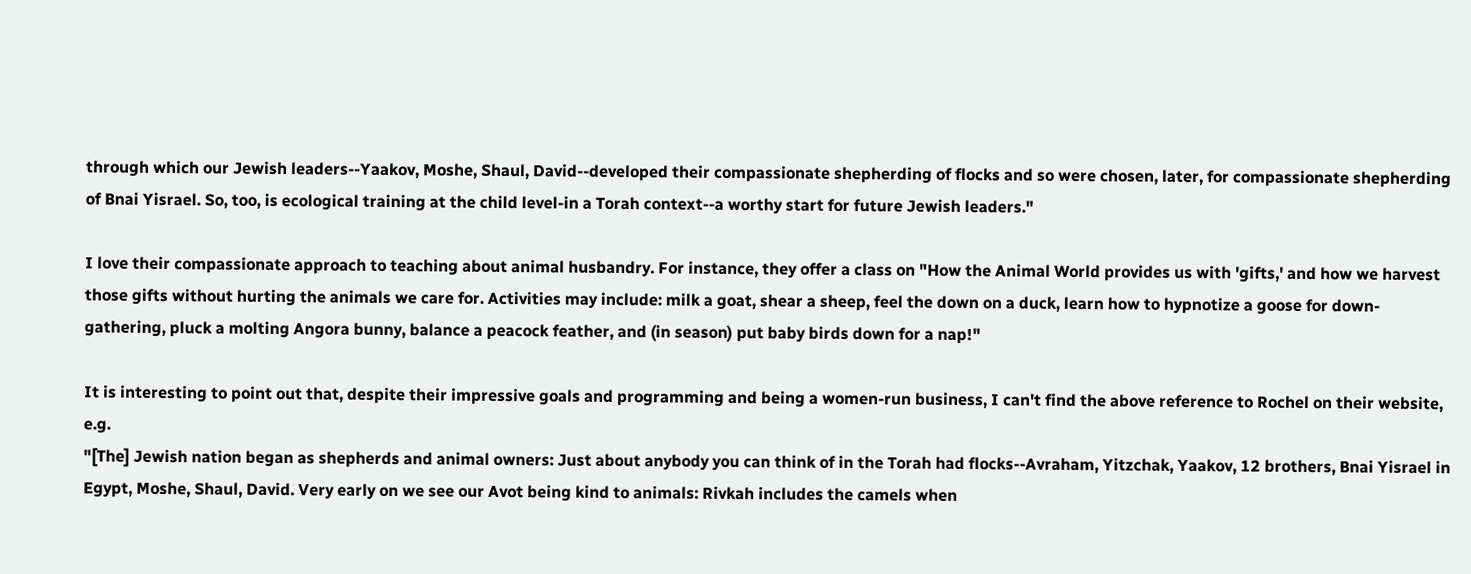through which our Jewish leaders--Yaakov, Moshe, Shaul, David--developed their compassionate shepherding of flocks and so were chosen, later, for compassionate shepherding of Bnai Yisrael. So, too, is ecological training at the child level-in a Torah context--a worthy start for future Jewish leaders."

I love their compassionate approach to teaching about animal husbandry. For instance, they offer a class on "How the Animal World provides us with 'gifts,' and how we harvest those gifts without hurting the animals we care for. Activities may include: milk a goat, shear a sheep, feel the down on a duck, learn how to hypnotize a goose for down- gathering, pluck a molting Angora bunny, balance a peacock feather, and (in season) put baby birds down for a nap!"

It is interesting to point out that, despite their impressive goals and programming and being a women-run business, I can't find the above reference to Rochel on their website, e.g.
"[The] Jewish nation began as shepherds and animal owners: Just about anybody you can think of in the Torah had flocks--Avraham, Yitzchak, Yaakov, 12 brothers, Bnai Yisrael in Egypt, Moshe, Shaul, David. Very early on we see our Avot being kind to animals: Rivkah includes the camels when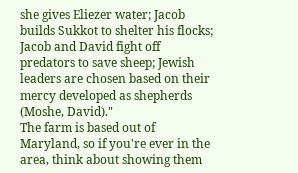she gives Eliezer water; Jacob builds Sukkot to shelter his flocks; Jacob and David fight off predators to save sheep; Jewish leaders are chosen based on their mercy developed as shepherds (Moshe, David)."
The farm is based out of Maryland, so if you're ever in the area, think about showing them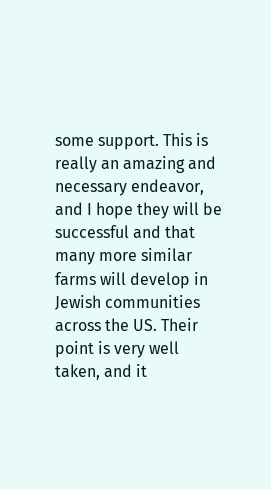some support. This is really an amazing and necessary endeavor, and I hope they will be successful and that many more similar farms will develop in Jewish communities across the US. Their point is very well taken, and it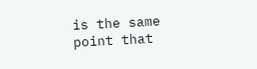is the same point that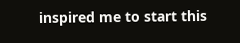inspired me to start this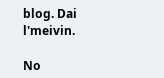blog. Dai l'meivin.

No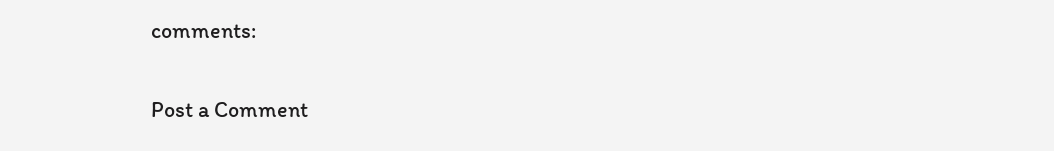comments:

Post a Comment